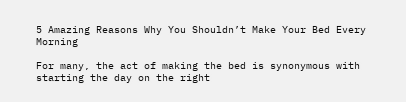5 Amazing Reasons Why You Shouldn’t Make Your Bed Every Morning

For many, the act of making the bed is synonymous with starting the day on the right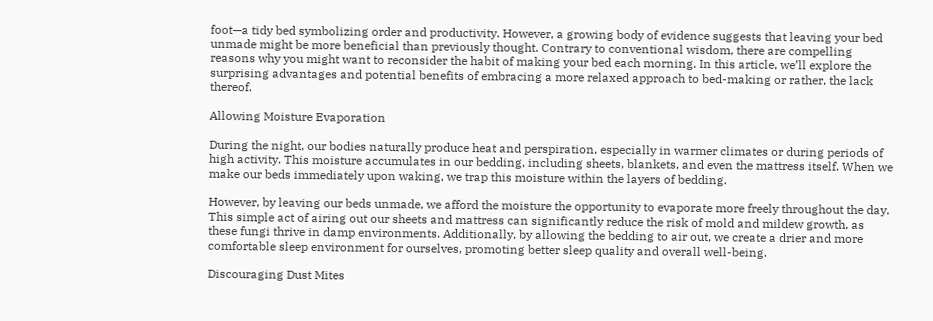foot—a tidy bed symbolizing order and productivity. However, a growing body of evidence suggests that leaving your bed unmade might be more beneficial than previously thought. Contrary to conventional wisdom, there are compelling reasons why you might want to reconsider the habit of making your bed each morning. In this article, we’ll explore the surprising advantages and potential benefits of embracing a more relaxed approach to bed-making or rather, the lack thereof.

Allowing Moisture Evaporation

During the night, our bodies naturally produce heat and perspiration, especially in warmer climates or during periods of high activity. This moisture accumulates in our bedding, including sheets, blankets, and even the mattress itself. When we make our beds immediately upon waking, we trap this moisture within the layers of bedding.

However, by leaving our beds unmade, we afford the moisture the opportunity to evaporate more freely throughout the day. This simple act of airing out our sheets and mattress can significantly reduce the risk of mold and mildew growth, as these fungi thrive in damp environments. Additionally, by allowing the bedding to air out, we create a drier and more comfortable sleep environment for ourselves, promoting better sleep quality and overall well-being.

Discouraging Dust Mites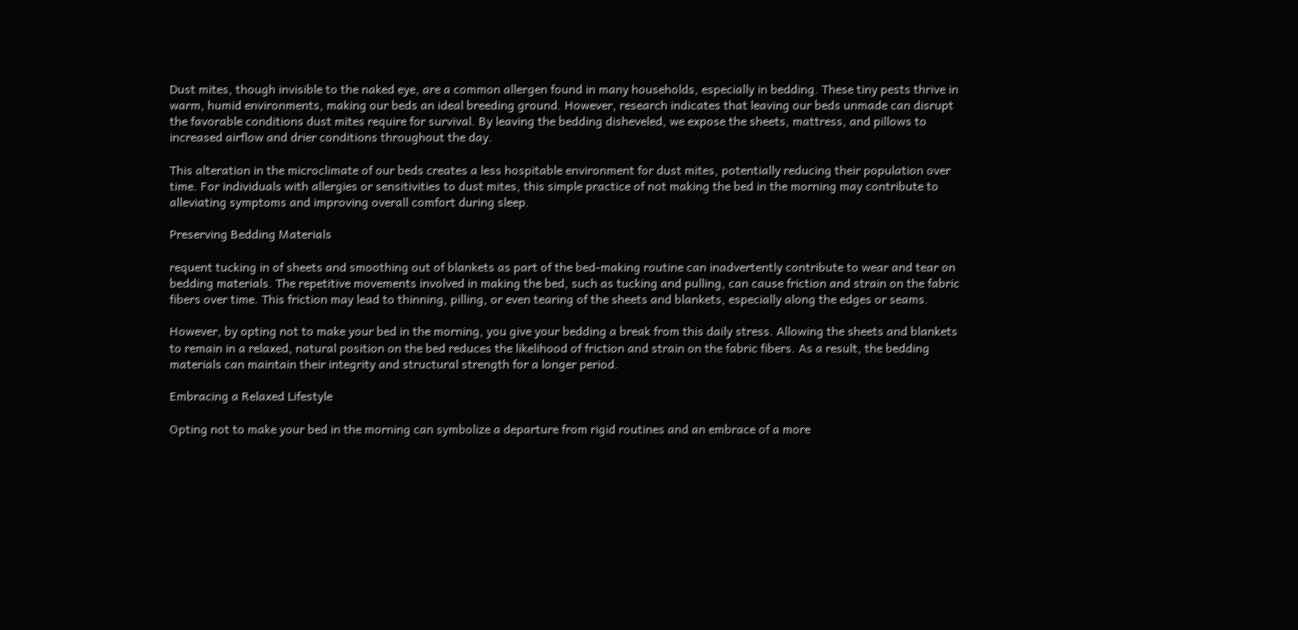Dust mites, though invisible to the naked eye, are a common allergen found in many households, especially in bedding. These tiny pests thrive in warm, humid environments, making our beds an ideal breeding ground. However, research indicates that leaving our beds unmade can disrupt the favorable conditions dust mites require for survival. By leaving the bedding disheveled, we expose the sheets, mattress, and pillows to increased airflow and drier conditions throughout the day.

This alteration in the microclimate of our beds creates a less hospitable environment for dust mites, potentially reducing their population over time. For individuals with allergies or sensitivities to dust mites, this simple practice of not making the bed in the morning may contribute to alleviating symptoms and improving overall comfort during sleep.

Preserving Bedding Materials

requent tucking in of sheets and smoothing out of blankets as part of the bed-making routine can inadvertently contribute to wear and tear on bedding materials. The repetitive movements involved in making the bed, such as tucking and pulling, can cause friction and strain on the fabric fibers over time. This friction may lead to thinning, pilling, or even tearing of the sheets and blankets, especially along the edges or seams.

However, by opting not to make your bed in the morning, you give your bedding a break from this daily stress. Allowing the sheets and blankets to remain in a relaxed, natural position on the bed reduces the likelihood of friction and strain on the fabric fibers. As a result, the bedding materials can maintain their integrity and structural strength for a longer period.

Embracing a Relaxed Lifestyle

Opting not to make your bed in the morning can symbolize a departure from rigid routines and an embrace of a more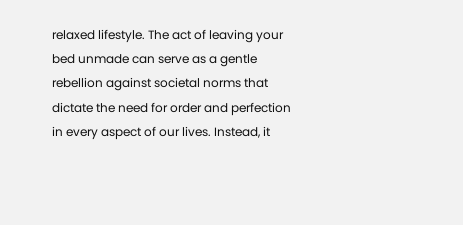relaxed lifestyle. The act of leaving your bed unmade can serve as a gentle rebellion against societal norms that dictate the need for order and perfection in every aspect of our lives. Instead, it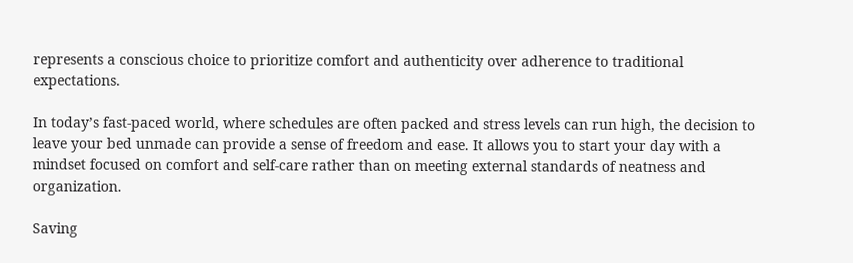represents a conscious choice to prioritize comfort and authenticity over adherence to traditional expectations.

In today’s fast-paced world, where schedules are often packed and stress levels can run high, the decision to leave your bed unmade can provide a sense of freedom and ease. It allows you to start your day with a mindset focused on comfort and self-care rather than on meeting external standards of neatness and organization.

Saving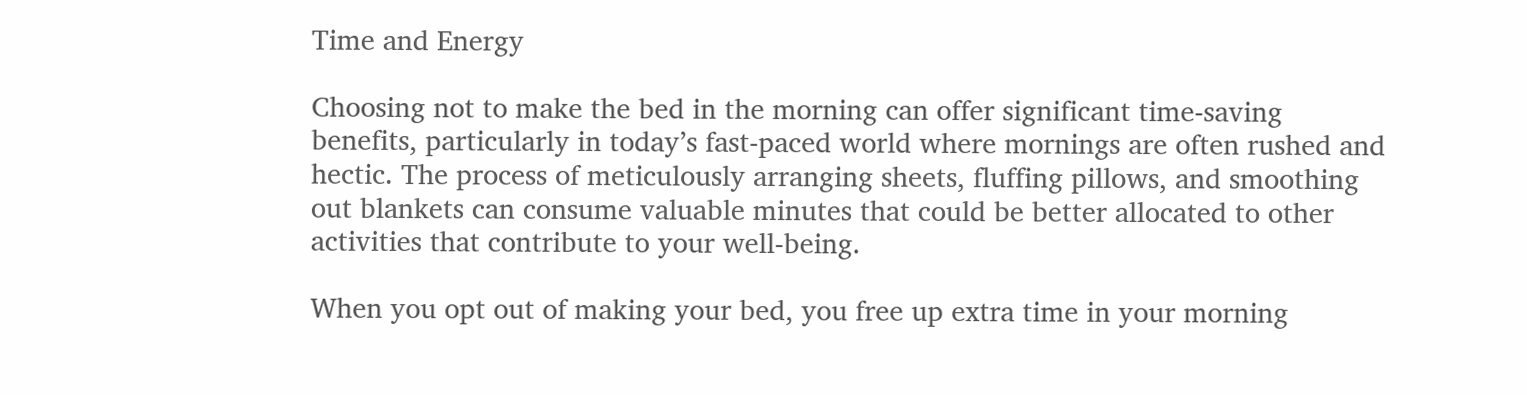Time and Energy

Choosing not to make the bed in the morning can offer significant time-saving benefits, particularly in today’s fast-paced world where mornings are often rushed and hectic. The process of meticulously arranging sheets, fluffing pillows, and smoothing out blankets can consume valuable minutes that could be better allocated to other activities that contribute to your well-being.

When you opt out of making your bed, you free up extra time in your morning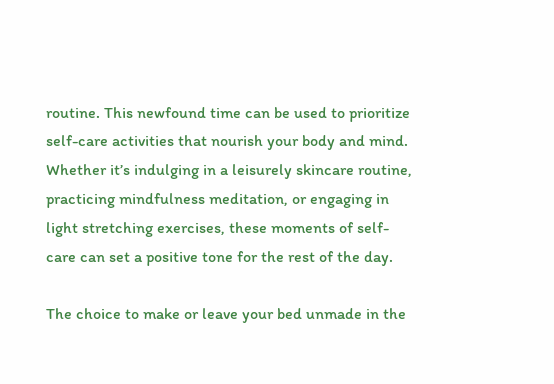routine. This newfound time can be used to prioritize self-care activities that nourish your body and mind. Whether it’s indulging in a leisurely skincare routine, practicing mindfulness meditation, or engaging in light stretching exercises, these moments of self-care can set a positive tone for the rest of the day.

The choice to make or leave your bed unmade in the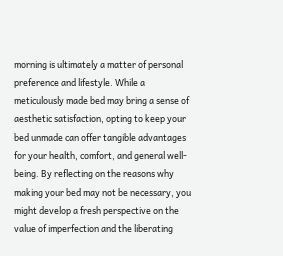morning is ultimately a matter of personal preference and lifestyle. While a meticulously made bed may bring a sense of aesthetic satisfaction, opting to keep your bed unmade can offer tangible advantages for your health, comfort, and general well-being. By reflecting on the reasons why making your bed may not be necessary, you might develop a fresh perspective on the value of imperfection and the liberating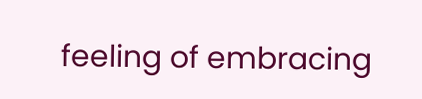feeling of embracing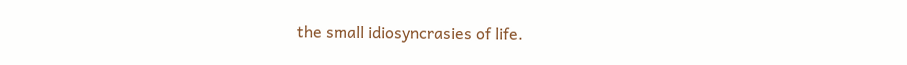the small idiosyncrasies of life.